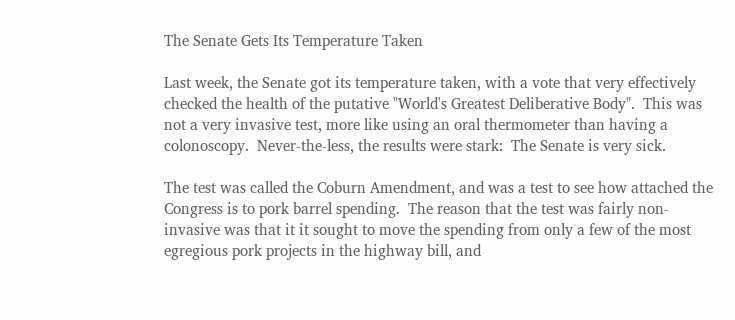The Senate Gets Its Temperature Taken

Last week, the Senate got its temperature taken, with a vote that very effectively checked the health of the putative "World's Greatest Deliberative Body".  This was not a very invasive test, more like using an oral thermometer than having a colonoscopy.  Never-the-less, the results were stark:  The Senate is very sick.

The test was called the Coburn Amendment, and was a test to see how attached the Congress is to pork barrel spending.  The reason that the test was fairly non-invasive was that it it sought to move the spending from only a few of the most egregious pork projects in the highway bill, and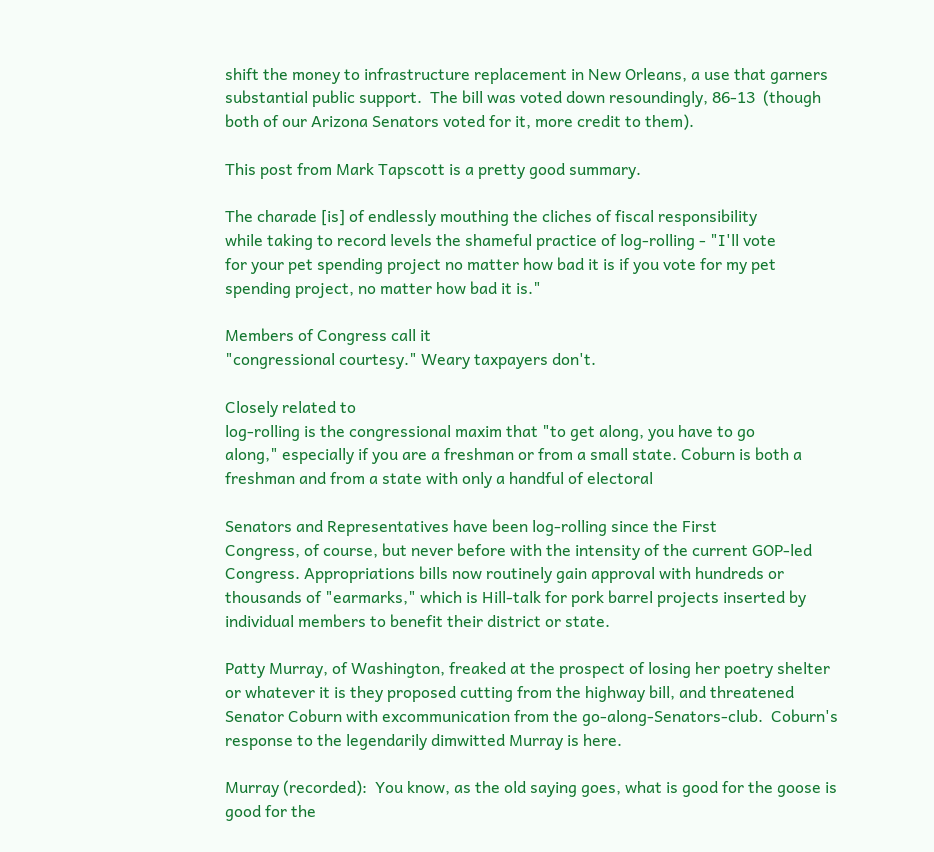shift the money to infrastructure replacement in New Orleans, a use that garners substantial public support.  The bill was voted down resoundingly, 86-13  (though both of our Arizona Senators voted for it, more credit to them).

This post from Mark Tapscott is a pretty good summary.

The charade [is] of endlessly mouthing the cliches of fiscal responsibility
while taking to record levels the shameful practice of log-rolling - "I'll vote
for your pet spending project no matter how bad it is if you vote for my pet
spending project, no matter how bad it is."

Members of Congress call it
"congressional courtesy." Weary taxpayers don't.

Closely related to
log-rolling is the congressional maxim that "to get along, you have to go
along," especially if you are a freshman or from a small state. Coburn is both a
freshman and from a state with only a handful of electoral

Senators and Representatives have been log-rolling since the First
Congress, of course, but never before with the intensity of the current GOP-led
Congress. Appropriations bills now routinely gain approval with hundreds or
thousands of "earmarks," which is Hill-talk for pork barrel projects inserted by
individual members to benefit their district or state.

Patty Murray, of Washington, freaked at the prospect of losing her poetry shelter or whatever it is they proposed cutting from the highway bill, and threatened Senator Coburn with excommunication from the go-along-Senators-club.  Coburn's response to the legendarily dimwitted Murray is here.

Murray (recorded):  You know, as the old saying goes, what is good for the goose is good for the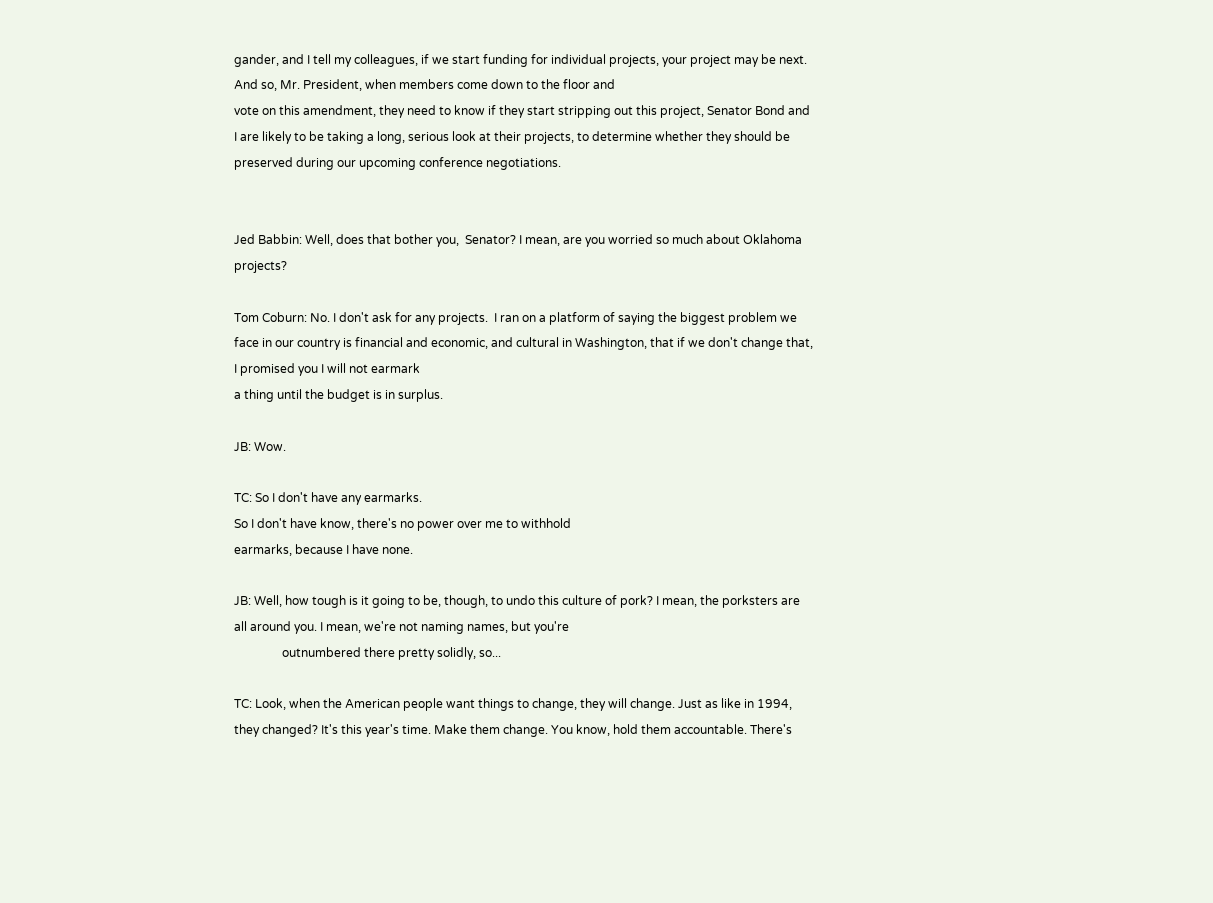gander, and I tell my colleagues, if we start funding for individual projects, your project may be next.  And so, Mr. President, when members come down to the floor and
vote on this amendment, they need to know if they start stripping out this project, Senator Bond and I are likely to be taking a long, serious look at their projects, to determine whether they should be preserved during our upcoming conference negotiations.


Jed Babbin: Well, does that bother you,  Senator? I mean, are you worried so much about Oklahoma projects?

Tom Coburn: No. I don't ask for any projects.  I ran on a platform of saying the biggest problem we face in our country is financial and economic, and cultural in Washington, that if we don't change that, I promised you I will not earmark
a thing until the budget is in surplus.

JB: Wow.

TC: So I don't have any earmarks.
So I don't have know, there's no power over me to withhold
earmarks, because I have none.

JB: Well, how tough is it going to be, though, to undo this culture of pork? I mean, the porksters are all around you. I mean, we're not naming names, but you're
                outnumbered there pretty solidly, so...

TC: Look, when the American people want things to change, they will change. Just as like in 1994, they changed? It's this year's time. Make them change. You know, hold them accountable. There's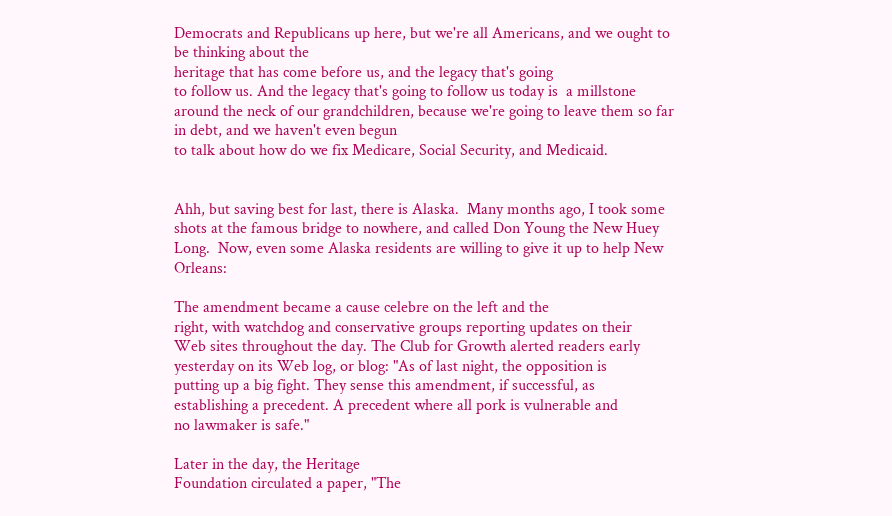Democrats and Republicans up here, but we're all Americans, and we ought to be thinking about the
heritage that has come before us, and the legacy that's going
to follow us. And the legacy that's going to follow us today is  a millstone around the neck of our grandchildren, because we're going to leave them so far in debt, and we haven't even begun
to talk about how do we fix Medicare, Social Security, and Medicaid.


Ahh, but saving best for last, there is Alaska.  Many months ago, I took some shots at the famous bridge to nowhere, and called Don Young the New Huey Long.  Now, even some Alaska residents are willing to give it up to help New Orleans:

The amendment became a cause celebre on the left and the
right, with watchdog and conservative groups reporting updates on their
Web sites throughout the day. The Club for Growth alerted readers early
yesterday on its Web log, or blog: "As of last night, the opposition is
putting up a big fight. They sense this amendment, if successful, as
establishing a precedent. A precedent where all pork is vulnerable and
no lawmaker is safe."

Later in the day, the Heritage
Foundation circulated a paper, "The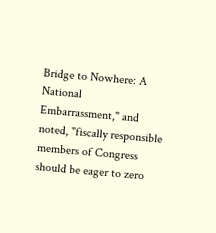Bridge to Nowhere: A National
Embarrassment," and noted, "fiscally responsible members of Congress
should be eager to zero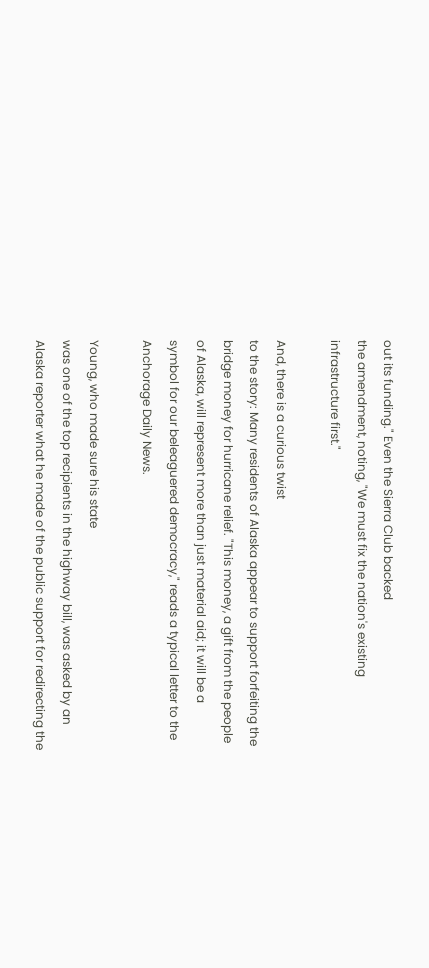out its funding." Even the Sierra Club backed
the amendment, noting, "We must fix the nation's existing
infrastructure first."

And, there is a curious twist
to the story: Many residents of Alaska appear to support forfeiting the
bridge money for hurricane relief. "This money, a gift from the people
of Alaska, will represent more than just material aid; it will be a
symbol for our beleaguered democracy," reads a typical letter to the
Anchorage Daily News.

Young, who made sure his state
was one of the top recipients in the highway bill, was asked by an
Alaska reporter what he made of the public support for redirecting the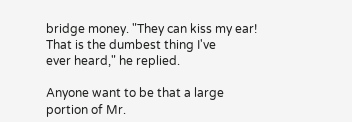bridge money. "They can kiss my ear! That is the dumbest thing I've
ever heard," he replied.

Anyone want to be that a large portion of Mr.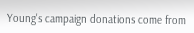Young's campaign donations come from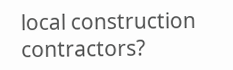local construction contractors?